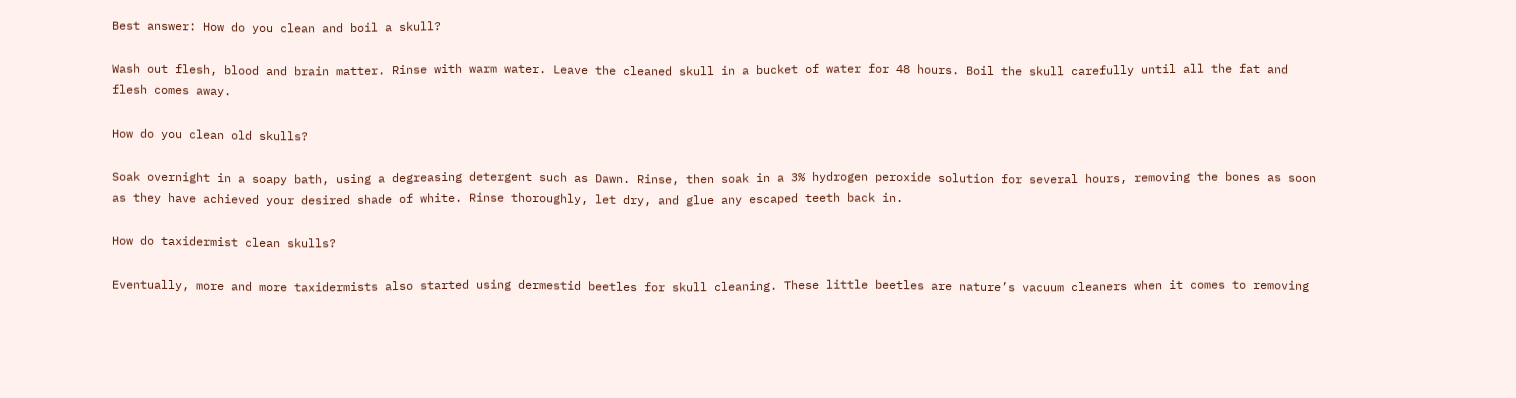Best answer: How do you clean and boil a skull?

Wash out flesh, blood and brain matter. Rinse with warm water. Leave the cleaned skull in a bucket of water for 48 hours. Boil the skull carefully until all the fat and flesh comes away.

How do you clean old skulls?

Soak overnight in a soapy bath, using a degreasing detergent such as Dawn. Rinse, then soak in a 3% hydrogen peroxide solution for several hours, removing the bones as soon as they have achieved your desired shade of white. Rinse thoroughly, let dry, and glue any escaped teeth back in.

How do taxidermist clean skulls?

Eventually, more and more taxidermists also started using dermestid beetles for skull cleaning. These little beetles are nature’s vacuum cleaners when it comes to removing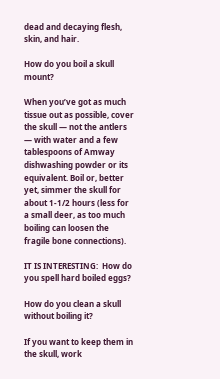dead and decaying flesh, skin, and hair.

How do you boil a skull mount?

When you’ve got as much tissue out as possible, cover the skull — not the antlers — with water and a few tablespoons of Amway dishwashing powder or its equivalent. Boil or, better yet, simmer the skull for about 1-1/2 hours (less for a small deer, as too much boiling can loosen the fragile bone connections).

IT IS INTERESTING:  How do you spell hard boiled eggs?

How do you clean a skull without boiling it?

If you want to keep them in the skull, work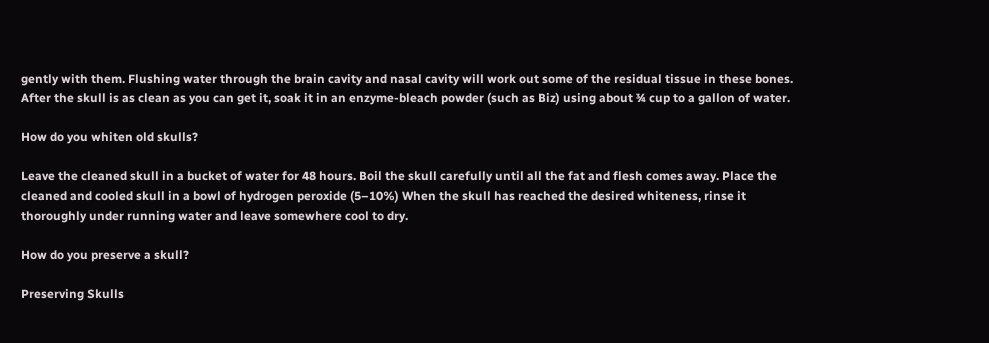gently with them. Flushing water through the brain cavity and nasal cavity will work out some of the residual tissue in these bones. After the skull is as clean as you can get it, soak it in an enzyme-bleach powder (such as Biz) using about ¾ cup to a gallon of water.

How do you whiten old skulls?

Leave the cleaned skull in a bucket of water for 48 hours. Boil the skull carefully until all the fat and flesh comes away. Place the cleaned and cooled skull in a bowl of hydrogen peroxide (5–10%) When the skull has reached the desired whiteness, rinse it thoroughly under running water and leave somewhere cool to dry.

How do you preserve a skull?

Preserving Skulls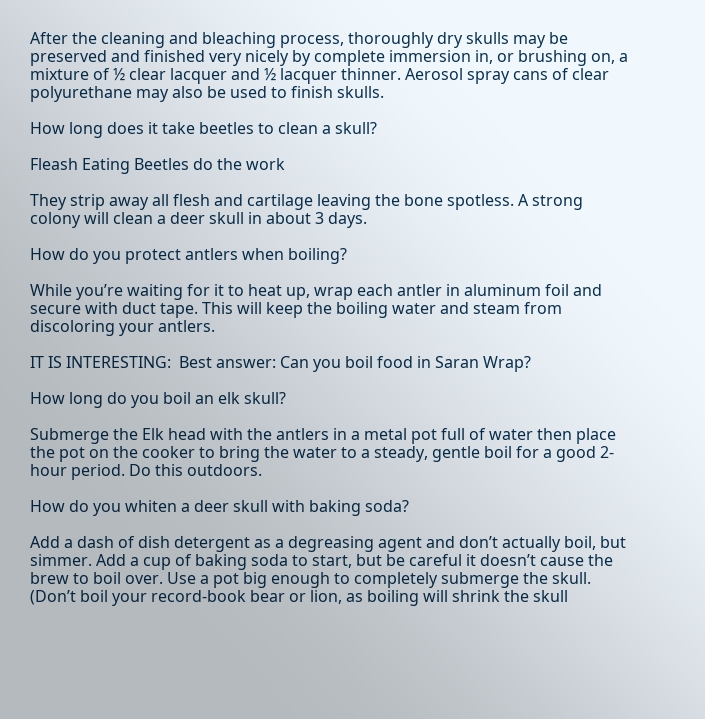After the cleaning and bleaching process, thoroughly dry skulls may be preserved and finished very nicely by complete immersion in, or brushing on, a mixture of ½ clear lacquer and ½ lacquer thinner. Aerosol spray cans of clear polyurethane may also be used to finish skulls.

How long does it take beetles to clean a skull?

Fleash Eating Beetles do the work

They strip away all flesh and cartilage leaving the bone spotless. A strong colony will clean a deer skull in about 3 days.

How do you protect antlers when boiling?

While you’re waiting for it to heat up, wrap each antler in aluminum foil and secure with duct tape. This will keep the boiling water and steam from discoloring your antlers.

IT IS INTERESTING:  Best answer: Can you boil food in Saran Wrap?

How long do you boil an elk skull?

Submerge the Elk head with the antlers in a metal pot full of water then place the pot on the cooker to bring the water to a steady, gentle boil for a good 2-hour period. Do this outdoors.

How do you whiten a deer skull with baking soda?

Add a dash of dish detergent as a degreasing agent and don’t actually boil, but simmer. Add a cup of baking soda to start, but be careful it doesn’t cause the brew to boil over. Use a pot big enough to completely submerge the skull. (Don’t boil your record-book bear or lion, as boiling will shrink the skull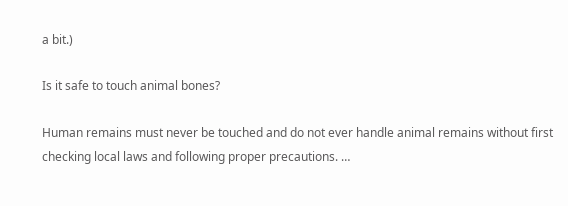a bit.)

Is it safe to touch animal bones?

Human remains must never be touched and do not ever handle animal remains without first checking local laws and following proper precautions. …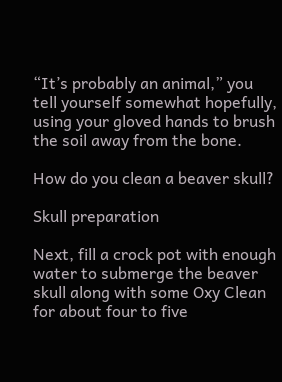“It’s probably an animal,” you tell yourself somewhat hopefully, using your gloved hands to brush the soil away from the bone.

How do you clean a beaver skull?

Skull preparation

Next, fill a crock pot with enough water to submerge the beaver skull along with some Oxy Clean for about four to five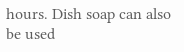hours. Dish soap can also be used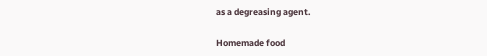as a degreasing agent.

Homemade food